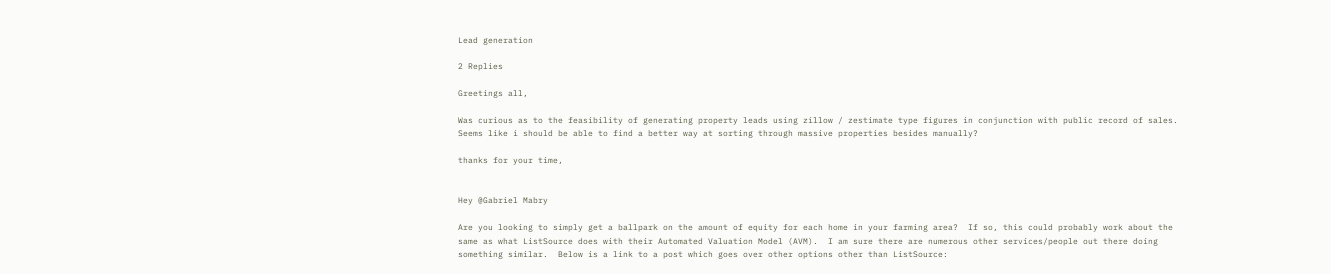Lead generation

2 Replies

Greetings all,

Was curious as to the feasibility of generating property leads using zillow / zestimate type figures in conjunction with public record of sales. Seems like i should be able to find a better way at sorting through massive properties besides manually?

thanks for your time,


Hey @Gabriel Mabry

Are you looking to simply get a ballpark on the amount of equity for each home in your farming area?  If so, this could probably work about the same as what ListSource does with their Automated Valuation Model (AVM).  I am sure there are numerous other services/people out there doing something similar.  Below is a link to a post which goes over other options other than ListSource: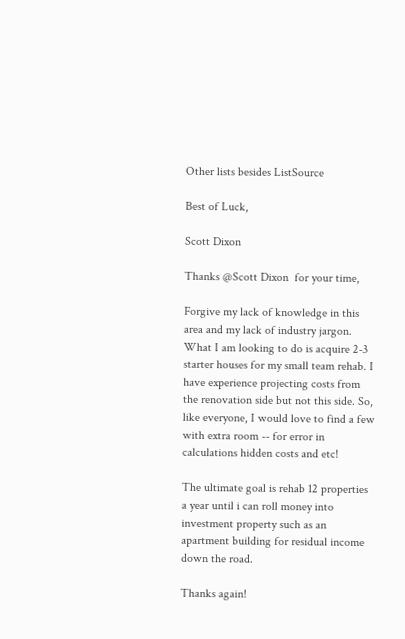Other lists besides ListSource

Best of Luck,

Scott Dixon

Thanks @Scott Dixon  for your time,

Forgive my lack of knowledge in this area and my lack of industry jargon. What I am looking to do is acquire 2-3 starter houses for my small team rehab. I have experience projecting costs from the renovation side but not this side. So, like everyone, I would love to find a few with extra room -- for error in calculations hidden costs and etc!

The ultimate goal is rehab 12 properties a year until i can roll money into investment property such as an apartment building for residual income down the road.

Thanks again!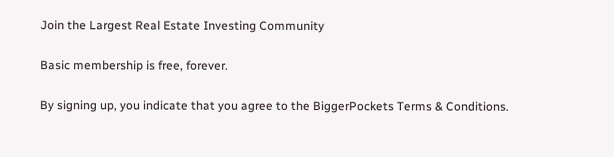Join the Largest Real Estate Investing Community

Basic membership is free, forever.

By signing up, you indicate that you agree to the BiggerPockets Terms & Conditions.